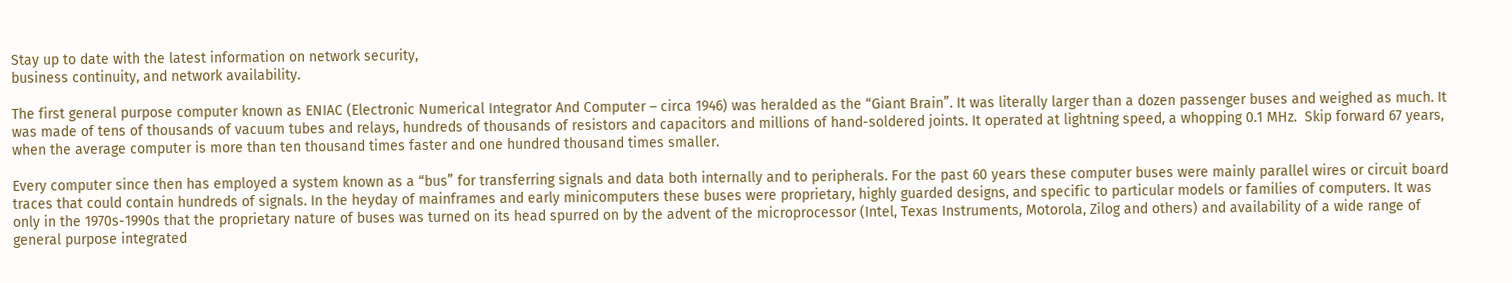Stay up to date with the latest information on network security,
business continuity, and network availability.

The first general purpose computer known as ENIAC (Electronic Numerical Integrator And Computer – circa 1946) was heralded as the “Giant Brain”. It was literally larger than a dozen passenger buses and weighed as much. It was made of tens of thousands of vacuum tubes and relays, hundreds of thousands of resistors and capacitors and millions of hand-soldered joints. It operated at lightning speed, a whopping 0.1 MHz.  Skip forward 67 years, when the average computer is more than ten thousand times faster and one hundred thousand times smaller.

Every computer since then has employed a system known as a “bus” for transferring signals and data both internally and to peripherals. For the past 60 years these computer buses were mainly parallel wires or circuit board traces that could contain hundreds of signals. In the heyday of mainframes and early minicomputers these buses were proprietary, highly guarded designs, and specific to particular models or families of computers. It was only in the 1970s-1990s that the proprietary nature of buses was turned on its head spurred on by the advent of the microprocessor (Intel, Texas Instruments, Motorola, Zilog and others) and availability of a wide range of general purpose integrated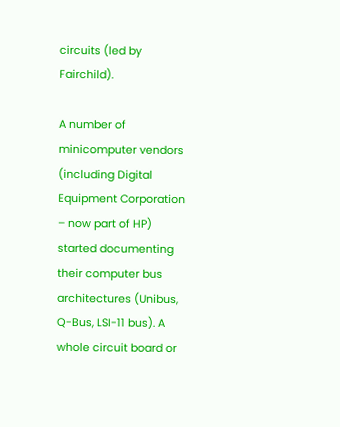circuits (led by Fairchild).

A number of minicomputer vendors (including Digital Equipment Corporation – now part of HP) started documenting their computer bus architectures (Unibus, Q-Bus, LSI-11 bus). A whole circuit board or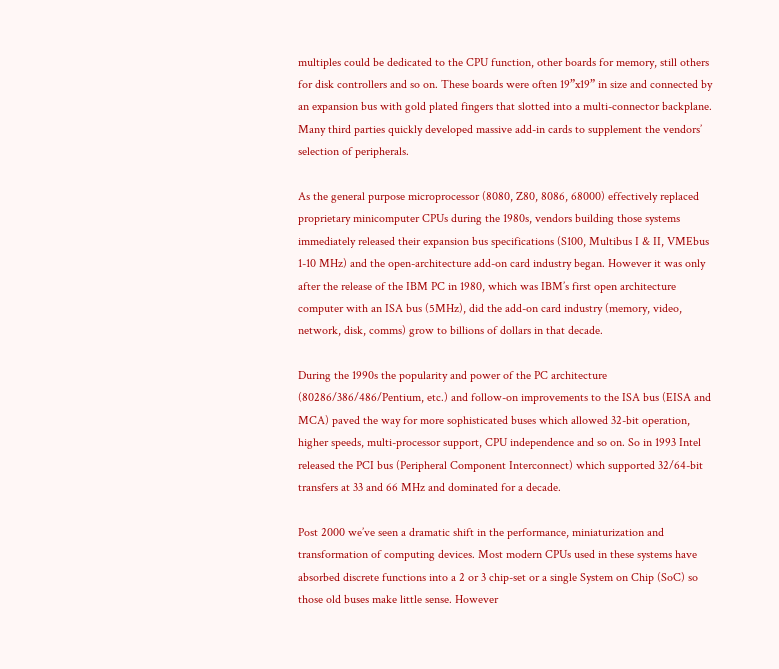multiples could be dedicated to the CPU function, other boards for memory, still others for disk controllers and so on. These boards were often 19”x19” in size and connected by an expansion bus with gold plated fingers that slotted into a multi-connector backplane. Many third parties quickly developed massive add-in cards to supplement the vendors’ selection of peripherals.

As the general purpose microprocessor (8080, Z80, 8086, 68000) effectively replaced proprietary minicomputer CPUs during the 1980s, vendors building those systems immediately released their expansion bus specifications (S100, Multibus I & II, VMEbus 1-10 MHz) and the open-architecture add-on card industry began. However it was only after the release of the IBM PC in 1980, which was IBM’s first open architecture computer with an ISA bus (5MHz), did the add-on card industry (memory, video, network, disk, comms) grow to billions of dollars in that decade.

During the 1990s the popularity and power of the PC architecture (80286/386/486/Pentium, etc.) and follow-on improvements to the ISA bus (EISA and MCA) paved the way for more sophisticated buses which allowed 32-bit operation, higher speeds, multi-processor support, CPU independence and so on. So in 1993 Intel released the PCI bus (Peripheral Component Interconnect) which supported 32/64-bit transfers at 33 and 66 MHz and dominated for a decade.

Post 2000 we’ve seen a dramatic shift in the performance, miniaturization and transformation of computing devices. Most modern CPUs used in these systems have absorbed discrete functions into a 2 or 3 chip-set or a single System on Chip (SoC) so those old buses make little sense. However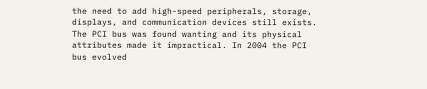the need to add high-speed peripherals, storage, displays, and communication devices still exists. The PCI bus was found wanting and its physical attributes made it impractical. In 2004 the PCI bus evolved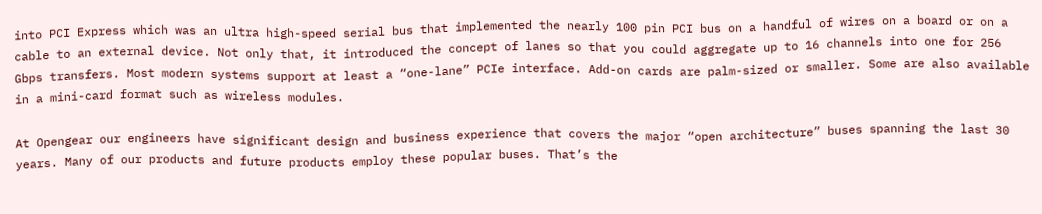into PCI Express which was an ultra high-speed serial bus that implemented the nearly 100 pin PCI bus on a handful of wires on a board or on a cable to an external device. Not only that, it introduced the concept of lanes so that you could aggregate up to 16 channels into one for 256 Gbps transfers. Most modern systems support at least a “one-lane” PCIe interface. Add-on cards are palm-sized or smaller. Some are also available in a mini-card format such as wireless modules.

At Opengear our engineers have significant design and business experience that covers the major “open architecture” buses spanning the last 30 years. Many of our products and future products employ these popular buses. That’s the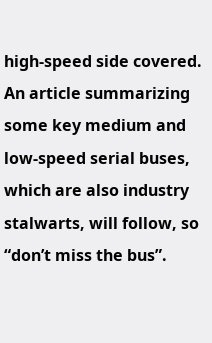high-speed side covered. An article summarizing some key medium and low-speed serial buses, which are also industry stalwarts, will follow, so “don’t miss the bus”.